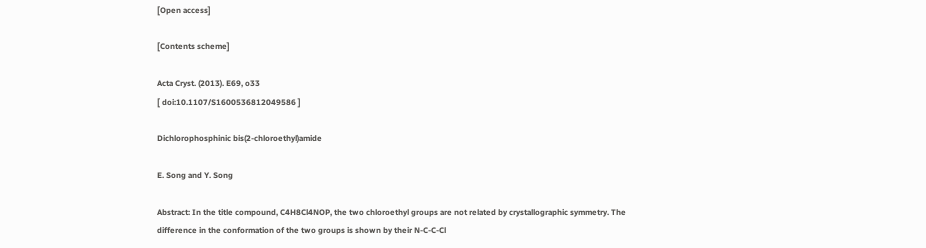[Open access]

[Contents scheme]

Acta Cryst. (2013). E69, o33
[ doi:10.1107/S1600536812049586 ]

Dichlorophosphinic bis(2-chloroethyl)amide

E. Song and Y. Song

Abstract: In the title compound, C4H8Cl4NOP, the two chloroethyl groups are not related by crystallographic symmetry. The difference in the conformation of the two groups is shown by their N-C-C-Cl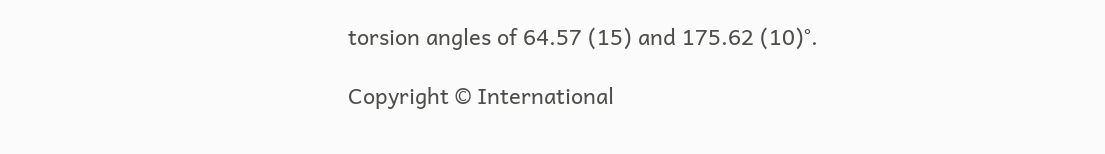torsion angles of 64.57 (15) and 175.62 (10)°.

Copyright © International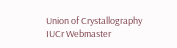Union of Crystallography
IUCr Webmaster